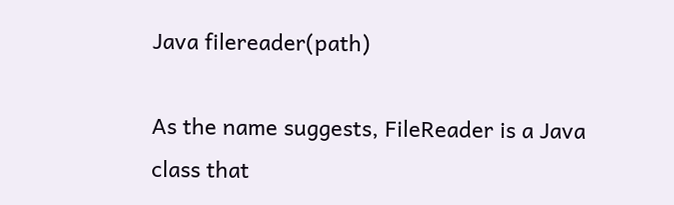Java filereader(path)

As the name suggests, FileReader is a Java class that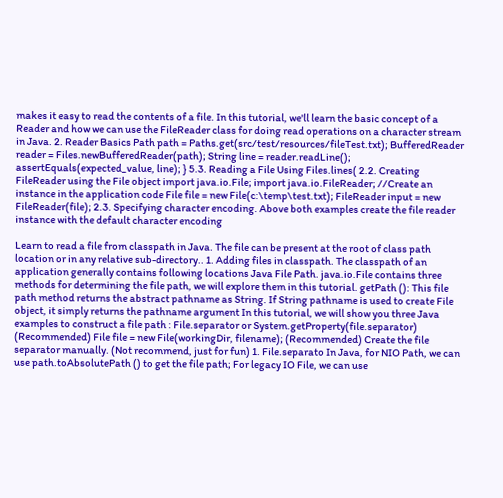makes it easy to read the contents of a file. In this tutorial, we'll learn the basic concept of a Reader and how we can use the FileReader class for doing read operations on a character stream in Java. 2. Reader Basics Path path = Paths.get(src/test/resources/fileTest.txt); BufferedReader reader = Files.newBufferedReader(path); String line = reader.readLine(); assertEquals(expected_value, line); } 5.3. Reading a File Using Files.lines( 2.2. Creating FileReader using the File object import java.io.File; import java.io.FileReader; //Create an instance in the application code File file = new File(c:\temp\test.txt); FileReader input = new FileReader(file); 2.3. Specifying character encoding. Above both examples create the file reader instance with the default character encoding

Learn to read a file from classpath in Java. The file can be present at the root of class path location or in any relative sub-directory.. 1. Adding files in classpath. The classpath of an application generally contains following locations Java File Path. java.io.File contains three methods for determining the file path, we will explore them in this tutorial. getPath (): This file path method returns the abstract pathname as String. If String pathname is used to create File object, it simply returns the pathname argument In this tutorial, we will show you three Java examples to construct a file path : File.separator or System.getProperty(file.separator) (Recommended) File file = new File(workingDir, filename); (Recommended) Create the file separator manually. (Not recommend, just for fun) 1. File.separato In Java, for NIO Path, we can use path.toAbsolutePath () to get the file path; For legacy IO File, we can use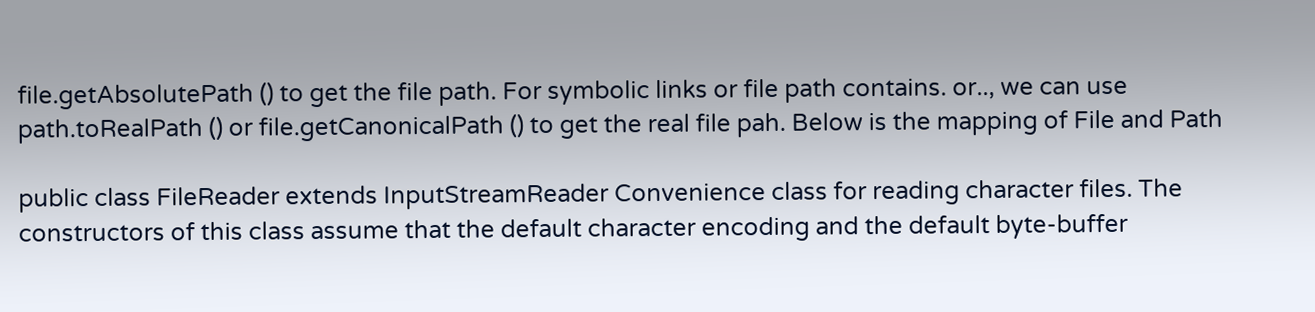file.getAbsolutePath () to get the file path. For symbolic links or file path contains. or.., we can use path.toRealPath () or file.getCanonicalPath () to get the real file pah. Below is the mapping of File and Path

public class FileReader extends InputStreamReader Convenience class for reading character files. The constructors of this class assume that the default character encoding and the default byte-buffer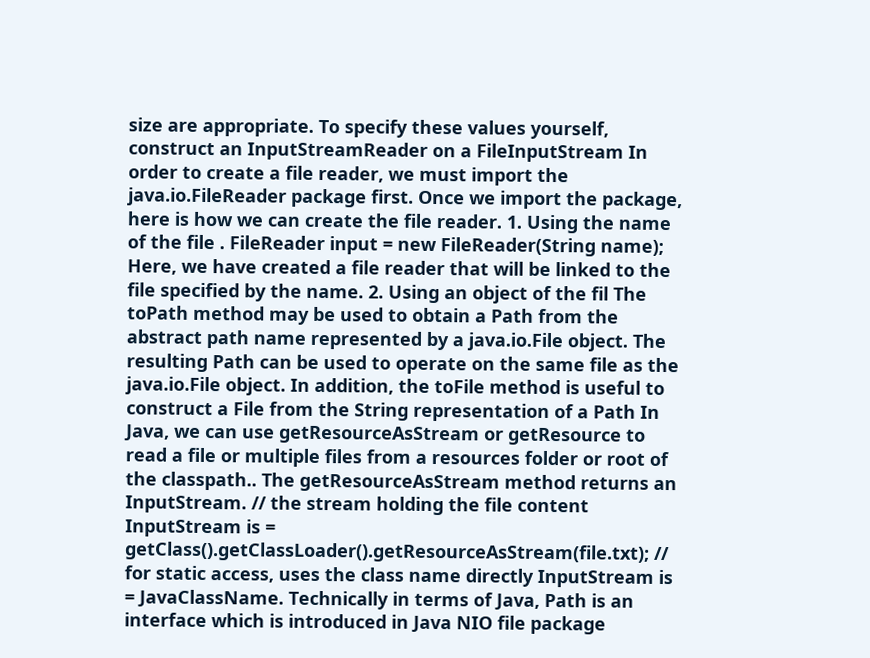size are appropriate. To specify these values yourself, construct an InputStreamReader on a FileInputStream In order to create a file reader, we must import the java.io.FileReader package first. Once we import the package, here is how we can create the file reader. 1. Using the name of the file . FileReader input = new FileReader(String name); Here, we have created a file reader that will be linked to the file specified by the name. 2. Using an object of the fil The toPath method may be used to obtain a Path from the abstract path name represented by a java.io.File object. The resulting Path can be used to operate on the same file as the java.io.File object. In addition, the toFile method is useful to construct a File from the String representation of a Path In Java, we can use getResourceAsStream or getResource to read a file or multiple files from a resources folder or root of the classpath.. The getResourceAsStream method returns an InputStream. // the stream holding the file content InputStream is = getClass().getClassLoader().getResourceAsStream(file.txt); // for static access, uses the class name directly InputStream is = JavaClassName. Technically in terms of Java, Path is an interface which is introduced in Java NIO file package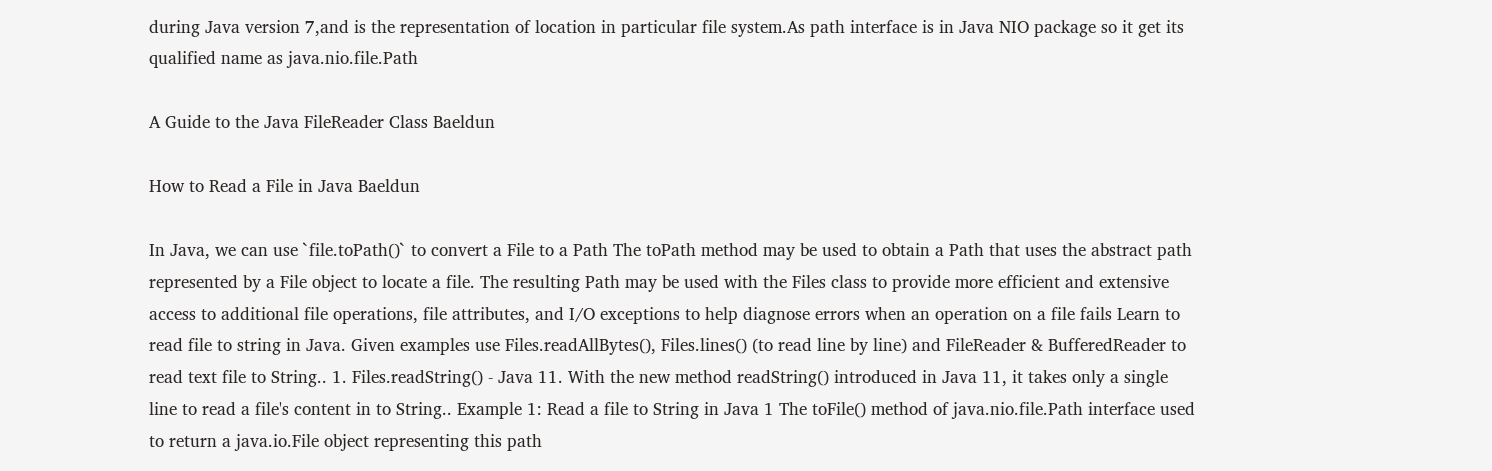during Java version 7,and is the representation of location in particular file system.As path interface is in Java NIO package so it get its qualified name as java.nio.file.Path

A Guide to the Java FileReader Class Baeldun

How to Read a File in Java Baeldun

In Java, we can use `file.toPath()` to convert a File to a Path The toPath method may be used to obtain a Path that uses the abstract path represented by a File object to locate a file. The resulting Path may be used with the Files class to provide more efficient and extensive access to additional file operations, file attributes, and I/O exceptions to help diagnose errors when an operation on a file fails Learn to read file to string in Java. Given examples use Files.readAllBytes(), Files.lines() (to read line by line) and FileReader & BufferedReader to read text file to String.. 1. Files.readString() - Java 11. With the new method readString() introduced in Java 11, it takes only a single line to read a file's content in to String.. Example 1: Read a file to String in Java 1 The toFile() method of java.nio.file.Path interface used to return a java.io.File object representing this path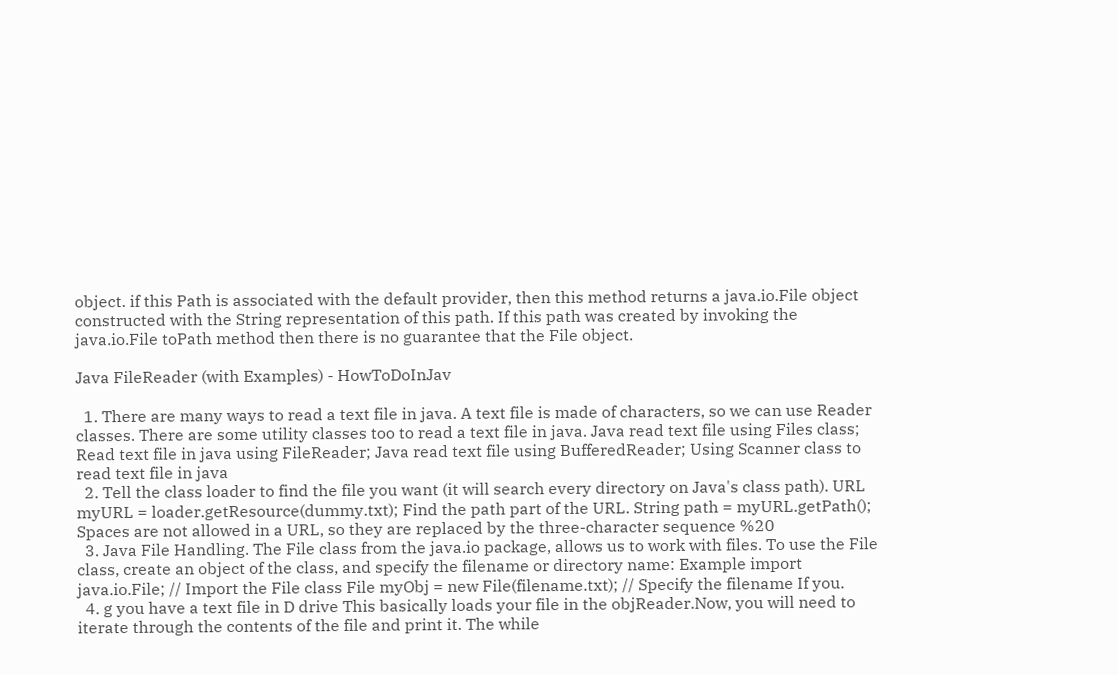object. if this Path is associated with the default provider, then this method returns a java.io.File object constructed with the String representation of this path. If this path was created by invoking the java.io.File toPath method then there is no guarantee that the File object.

Java FileReader (with Examples) - HowToDoInJav

  1. There are many ways to read a text file in java. A text file is made of characters, so we can use Reader classes. There are some utility classes too to read a text file in java. Java read text file using Files class; Read text file in java using FileReader; Java read text file using BufferedReader; Using Scanner class to read text file in java
  2. Tell the class loader to find the file you want (it will search every directory on Java's class path). URL myURL = loader.getResource(dummy.txt); Find the path part of the URL. String path = myURL.getPath(); Spaces are not allowed in a URL, so they are replaced by the three-character sequence %20
  3. Java File Handling. The File class from the java.io package, allows us to work with files. To use the File class, create an object of the class, and specify the filename or directory name: Example import java.io.File; // Import the File class File myObj = new File(filename.txt); // Specify the filename If you.
  4. g you have a text file in D drive This basically loads your file in the objReader.Now, you will need to iterate through the contents of the file and print it. The while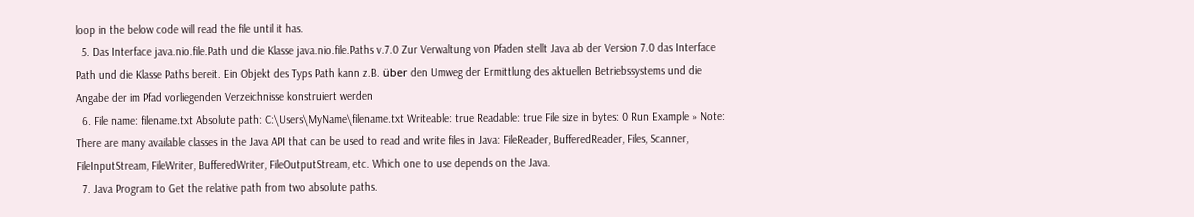loop in the below code will read the file until it has.
  5. Das Interface java.nio.file.Path und die Klasse java.nio.file.Paths v.7.0 Zur Verwaltung von Pfaden stellt Java ab der Version 7.0 das Interface Path und die Klasse Paths bereit. Ein Objekt des Typs Path kann z.B. über den Umweg der Ermittlung des aktuellen Betriebssystems und die Angabe der im Pfad vorliegenden Verzeichnisse konstruiert werden
  6. File name: filename.txt Absolute path: C:\Users\MyName\filename.txt Writeable: true Readable: true File size in bytes: 0 Run Example » Note: There are many available classes in the Java API that can be used to read and write files in Java: FileReader, BufferedReader, Files, Scanner, FileInputStream, FileWriter, BufferedWriter, FileOutputStream, etc. Which one to use depends on the Java.
  7. Java Program to Get the relative path from two absolute paths.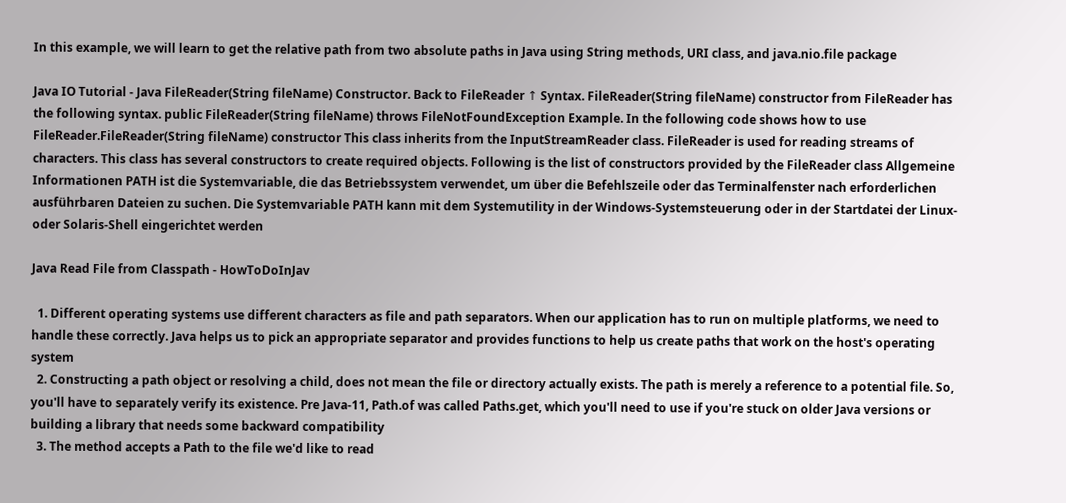In this example, we will learn to get the relative path from two absolute paths in Java using String methods, URI class, and java.nio.file package

Java IO Tutorial - Java FileReader(String fileName) Constructor. Back to FileReader ↑ Syntax. FileReader(String fileName) constructor from FileReader has the following syntax. public FileReader(String fileName) throws FileNotFoundException Example. In the following code shows how to use FileReader.FileReader(String fileName) constructor This class inherits from the InputStreamReader class. FileReader is used for reading streams of characters. This class has several constructors to create required objects. Following is the list of constructors provided by the FileReader class Allgemeine Informationen PATH ist die Systemvariable, die das Betriebssystem verwendet, um über die Befehlszeile oder das Terminalfenster nach erforderlichen ausführbaren Dateien zu suchen. Die Systemvariable PATH kann mit dem Systemutility in der Windows-Systemsteuerung oder in der Startdatei der Linux- oder Solaris-Shell eingerichtet werden

Java Read File from Classpath - HowToDoInJav

  1. Different operating systems use different characters as file and path separators. When our application has to run on multiple platforms, we need to handle these correctly. Java helps us to pick an appropriate separator and provides functions to help us create paths that work on the host's operating system
  2. Constructing a path object or resolving a child, does not mean the file or directory actually exists. The path is merely a reference to a potential file. So, you'll have to separately verify its existence. Pre Java-11, Path.of was called Paths.get, which you'll need to use if you're stuck on older Java versions or building a library that needs some backward compatibility
  3. The method accepts a Path to the file we'd like to read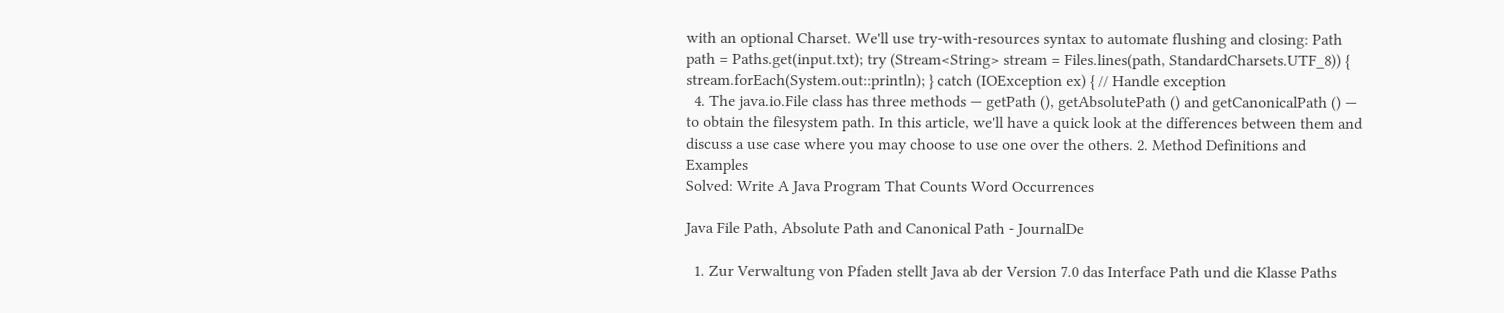with an optional Charset. We'll use try-with-resources syntax to automate flushing and closing: Path path = Paths.get(input.txt); try (Stream<String> stream = Files.lines(path, StandardCharsets.UTF_8)) { stream.forEach(System.out::println); } catch (IOException ex) { // Handle exception
  4. The java.io.File class has three methods — getPath (), getAbsolutePath () and getCanonicalPath () — to obtain the filesystem path. In this article, we'll have a quick look at the differences between them and discuss a use case where you may choose to use one over the others. 2. Method Definitions and Examples
Solved: Write A Java Program That Counts Word Occurrences

Java File Path, Absolute Path and Canonical Path - JournalDe

  1. Zur Verwaltung von Pfaden stellt Java ab der Version 7.0 das Interface Path und die Klasse Paths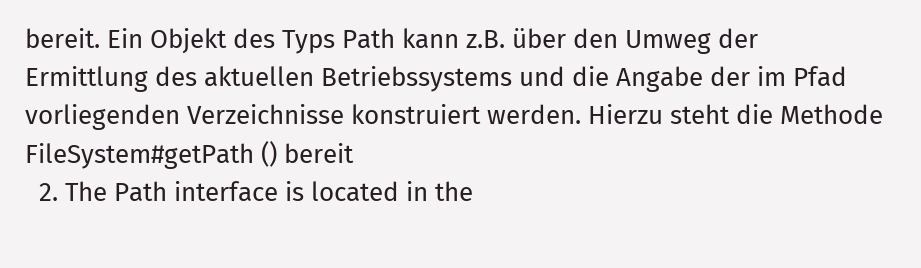bereit. Ein Objekt des Typs Path kann z.B. über den Umweg der Ermittlung des aktuellen Betriebssystems und die Angabe der im Pfad vorliegenden Verzeichnisse konstruiert werden. Hierzu steht die Methode FileSystem#getPath () bereit
  2. The Path interface is located in the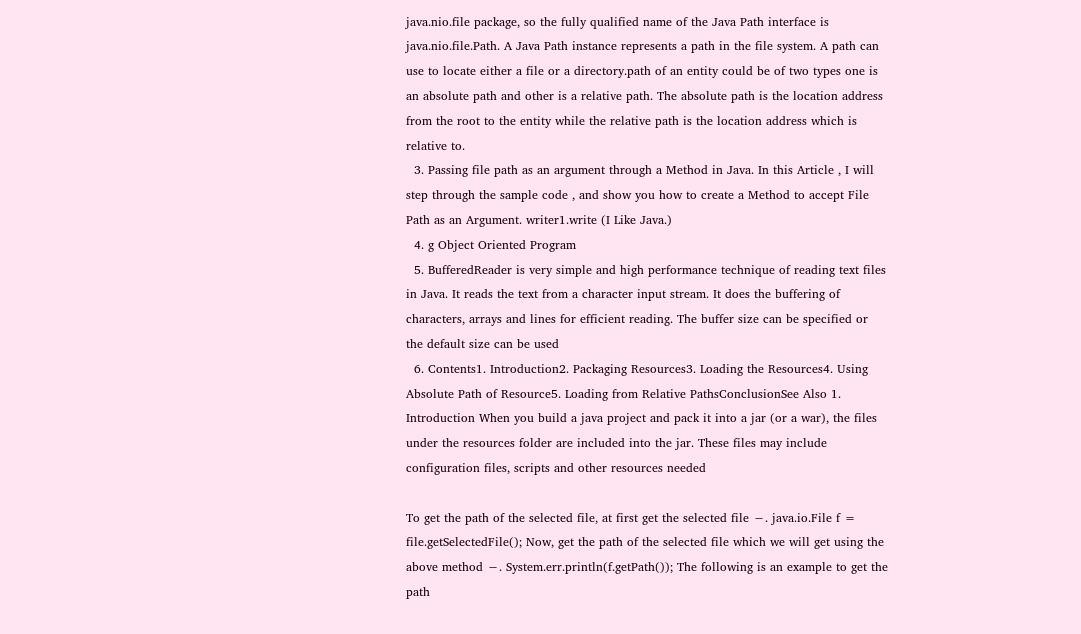java.nio.file package, so the fully qualified name of the Java Path interface is java.nio.file.Path. A Java Path instance represents a path in the file system. A path can use to locate either a file or a directory.path of an entity could be of two types one is an absolute path and other is a relative path. The absolute path is the location address from the root to the entity while the relative path is the location address which is relative to.
  3. Passing file path as an argument through a Method in Java. In this Article , I will step through the sample code , and show you how to create a Method to accept File Path as an Argument. writer1.write (I Like Java.)
  4. g Object Oriented Program
  5. BufferedReader is very simple and high performance technique of reading text files in Java. It reads the text from a character input stream. It does the buffering of characters, arrays and lines for efficient reading. The buffer size can be specified or the default size can be used
  6. Contents1. Introduction2. Packaging Resources3. Loading the Resources4. Using Absolute Path of Resource5. Loading from Relative PathsConclusionSee Also 1. Introduction When you build a java project and pack it into a jar (or a war), the files under the resources folder are included into the jar. These files may include configuration files, scripts and other resources needed

To get the path of the selected file, at first get the selected file −. java.io.File f = file.getSelectedFile(); Now, get the path of the selected file which we will get using the above method −. System.err.println(f.getPath()); The following is an example to get the path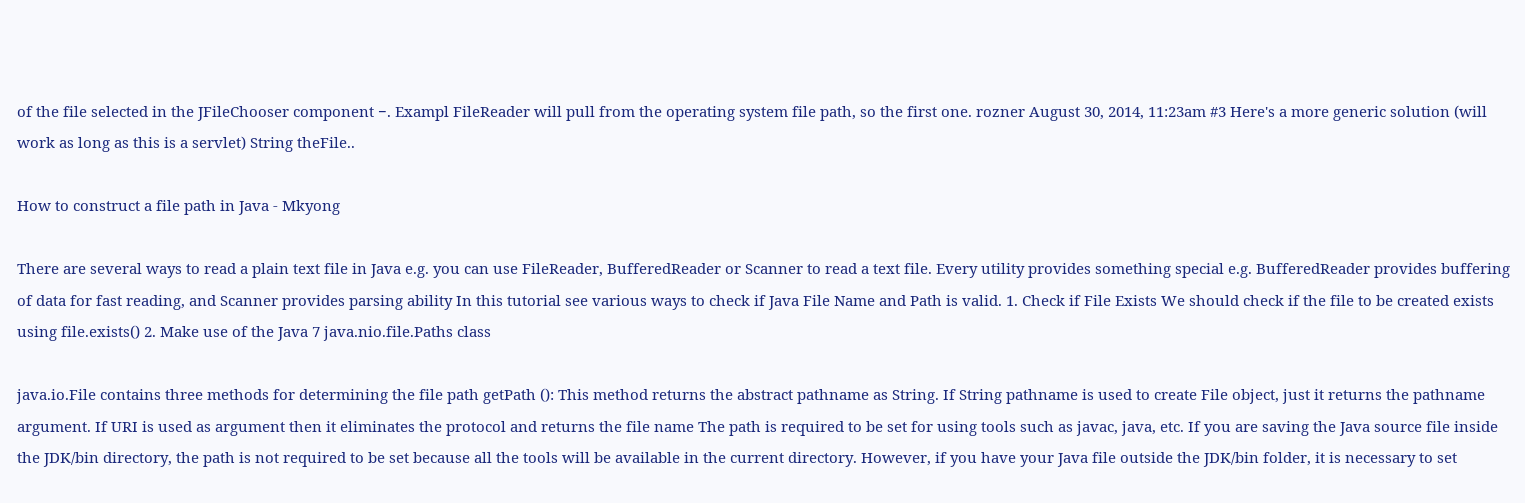of the file selected in the JFileChooser component −. Exampl FileReader will pull from the operating system file path, so the first one. rozner August 30, 2014, 11:23am #3 Here's a more generic solution (will work as long as this is a servlet) String theFile..

How to construct a file path in Java - Mkyong

There are several ways to read a plain text file in Java e.g. you can use FileReader, BufferedReader or Scanner to read a text file. Every utility provides something special e.g. BufferedReader provides buffering of data for fast reading, and Scanner provides parsing ability In this tutorial see various ways to check if Java File Name and Path is valid. 1. Check if File Exists We should check if the file to be created exists using file.exists() 2. Make use of the Java 7 java.nio.file.Paths class

java.io.File contains three methods for determining the file path getPath (): This method returns the abstract pathname as String. If String pathname is used to create File object, just it returns the pathname argument. If URI is used as argument then it eliminates the protocol and returns the file name The path is required to be set for using tools such as javac, java, etc. If you are saving the Java source file inside the JDK/bin directory, the path is not required to be set because all the tools will be available in the current directory. However, if you have your Java file outside the JDK/bin folder, it is necessary to set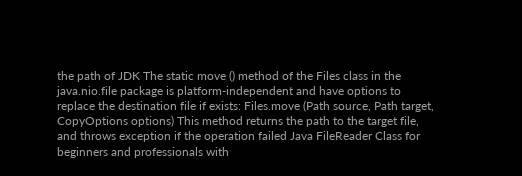the path of JDK The static move () method of the Files class in the java.nio.file package is platform-independent and have options to replace the destination file if exists: Files.move (Path source, Path target, CopyOptions options) This method returns the path to the target file, and throws exception if the operation failed Java FileReader Class for beginners and professionals with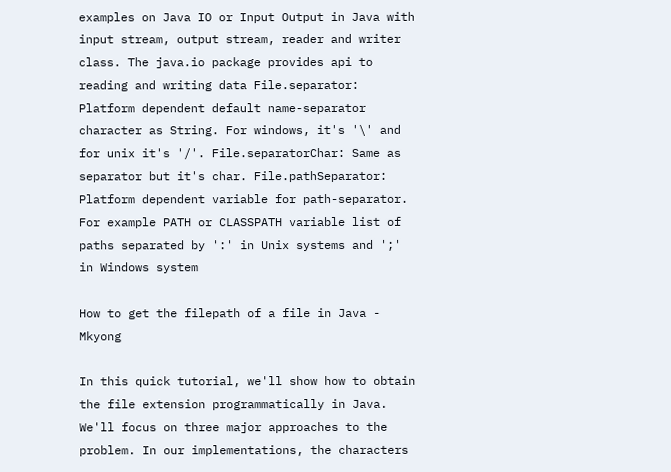examples on Java IO or Input Output in Java with input stream, output stream, reader and writer class. The java.io package provides api to reading and writing data File.separator: Platform dependent default name-separator character as String. For windows, it's '\' and for unix it's '/'. File.separatorChar: Same as separator but it's char. File.pathSeparator: Platform dependent variable for path-separator. For example PATH or CLASSPATH variable list of paths separated by ':' in Unix systems and ';' in Windows system

How to get the filepath of a file in Java - Mkyong

In this quick tutorial, we'll show how to obtain the file extension programmatically in Java. We'll focus on three major approaches to the problem. In our implementations, the characters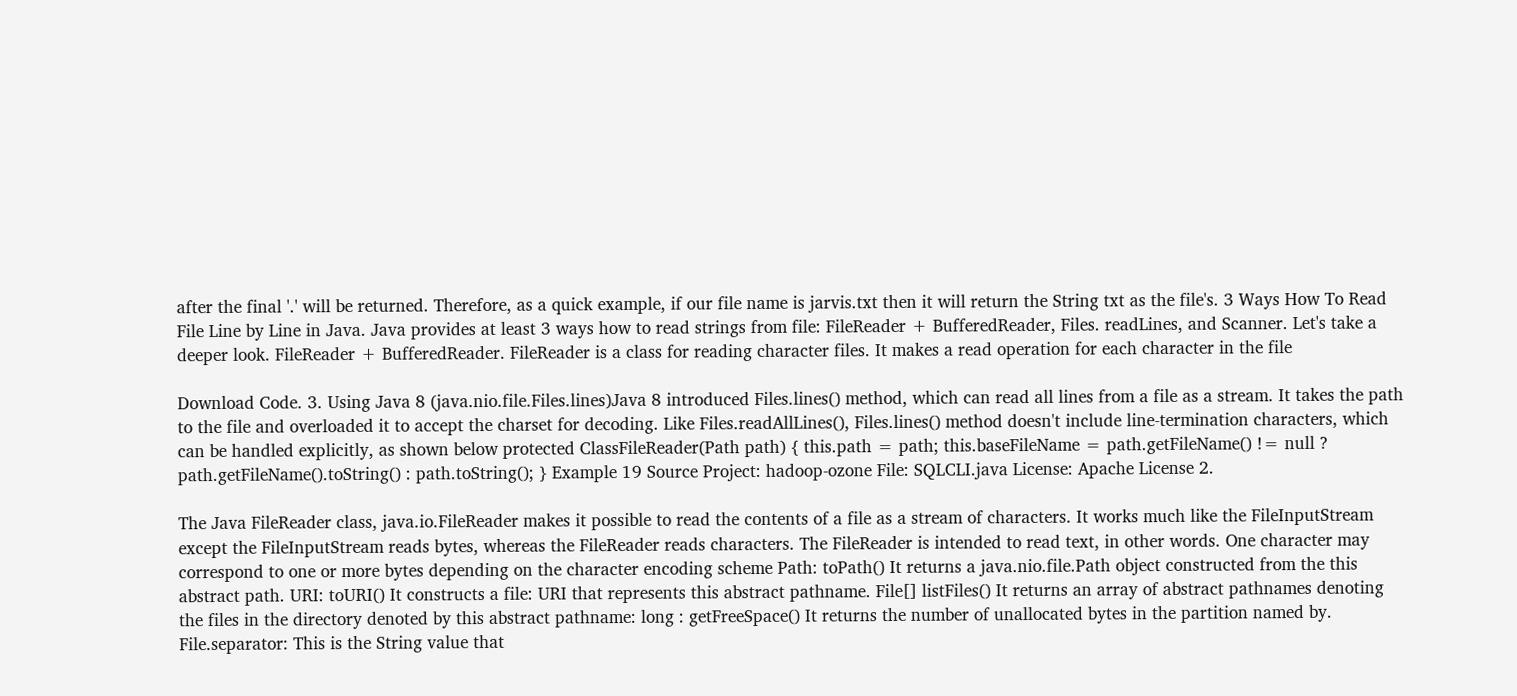after the final '.' will be returned. Therefore, as a quick example, if our file name is jarvis.txt then it will return the String txt as the file's. 3 Ways How To Read File Line by Line in Java. Java provides at least 3 ways how to read strings from file: FileReader + BufferedReader, Files. readLines, and Scanner. Let's take a deeper look. FileReader + BufferedReader. FileReader is a class for reading character files. It makes a read operation for each character in the file

Download Code. 3. Using Java 8 (java.nio.file.Files.lines)Java 8 introduced Files.lines() method, which can read all lines from a file as a stream. It takes the path to the file and overloaded it to accept the charset for decoding. Like Files.readAllLines(), Files.lines() method doesn't include line-termination characters, which can be handled explicitly, as shown below protected ClassFileReader(Path path) { this.path = path; this.baseFileName = path.getFileName() != null ? path.getFileName().toString() : path.toString(); } Example 19 Source Project: hadoop-ozone File: SQLCLI.java License: Apache License 2.

The Java FileReader class, java.io.FileReader makes it possible to read the contents of a file as a stream of characters. It works much like the FileInputStream except the FileInputStream reads bytes, whereas the FileReader reads characters. The FileReader is intended to read text, in other words. One character may correspond to one or more bytes depending on the character encoding scheme Path: toPath() It returns a java.nio.file.Path object constructed from the this abstract path. URI: toURI() It constructs a file: URI that represents this abstract pathname. File[] listFiles() It returns an array of abstract pathnames denoting the files in the directory denoted by this abstract pathname: long : getFreeSpace() It returns the number of unallocated bytes in the partition named by. File.separator: This is the String value that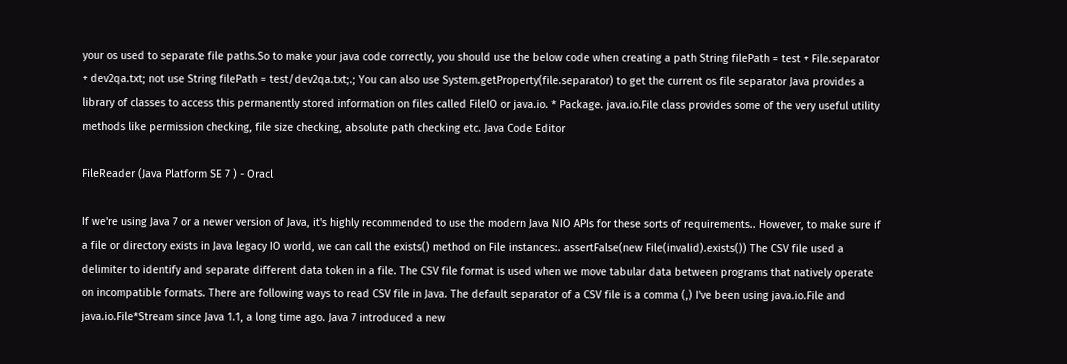your os used to separate file paths.So to make your java code correctly, you should use the below code when creating a path String filePath = test + File.separator + dev2qa.txt; not use String filePath = test/dev2qa.txt;.; You can also use System.getProperty(file.separator) to get the current os file separator Java provides a library of classes to access this permanently stored information on files called FileIO or java.io. * Package. java.io.File class provides some of the very useful utility methods like permission checking, file size checking, absolute path checking etc. Java Code Editor

FileReader (Java Platform SE 7 ) - Oracl

If we're using Java 7 or a newer version of Java, it's highly recommended to use the modern Java NIO APIs for these sorts of requirements.. However, to make sure if a file or directory exists in Java legacy IO world, we can call the exists() method on File instances:. assertFalse(new File(invalid).exists()) The CSV file used a delimiter to identify and separate different data token in a file. The CSV file format is used when we move tabular data between programs that natively operate on incompatible formats. There are following ways to read CSV file in Java. The default separator of a CSV file is a comma (,) I've been using java.io.File and java.io.File*Stream since Java 1.1, a long time ago. Java 7 introduced a new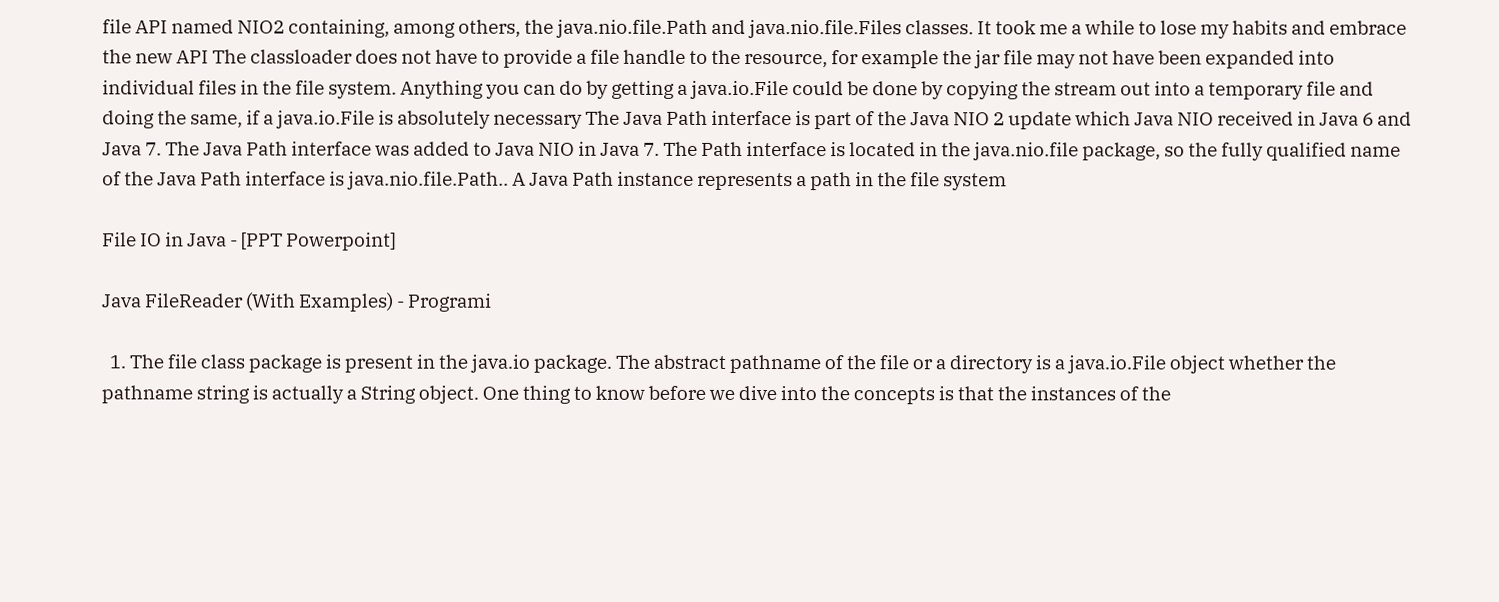file API named NIO2 containing, among others, the java.nio.file.Path and java.nio.file.Files classes. It took me a while to lose my habits and embrace the new API The classloader does not have to provide a file handle to the resource, for example the jar file may not have been expanded into individual files in the file system. Anything you can do by getting a java.io.File could be done by copying the stream out into a temporary file and doing the same, if a java.io.File is absolutely necessary The Java Path interface is part of the Java NIO 2 update which Java NIO received in Java 6 and Java 7. The Java Path interface was added to Java NIO in Java 7. The Path interface is located in the java.nio.file package, so the fully qualified name of the Java Path interface is java.nio.file.Path.. A Java Path instance represents a path in the file system

File IO in Java - [PPT Powerpoint]

Java FileReader (With Examples) - Programi

  1. The file class package is present in the java.io package. The abstract pathname of the file or a directory is a java.io.File object whether the pathname string is actually a String object. One thing to know before we dive into the concepts is that the instances of the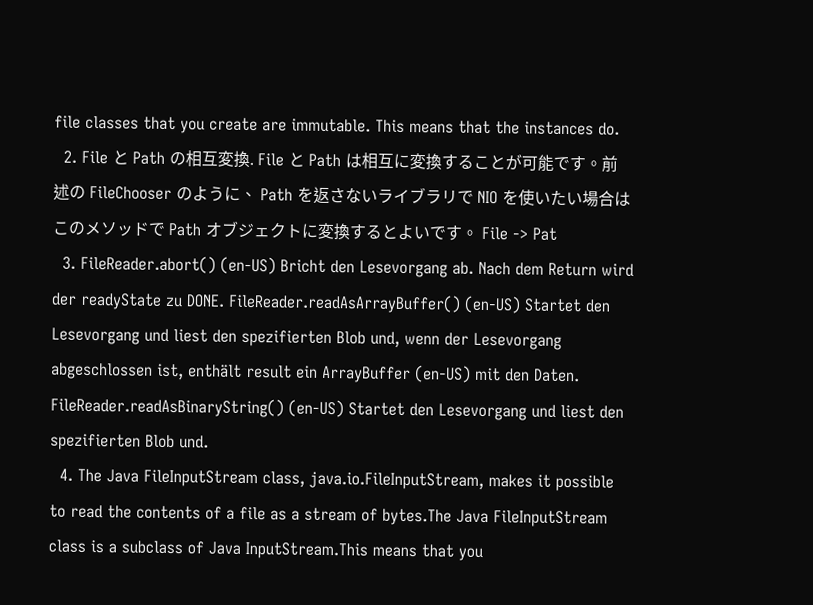file classes that you create are immutable. This means that the instances do.
  2. File と Path の相互変換. File と Path は相互に変換することが可能です。前述の FileChooser のように、 Path を返さないライブラリで NIO を使いたい場合はこのメソッドで Path オブジェクトに変換するとよいです。 File -> Pat
  3. FileReader.abort() (en-US) Bricht den Lesevorgang ab. Nach dem Return wird der readyState zu DONE. FileReader.readAsArrayBuffer() (en-US) Startet den Lesevorgang und liest den spezifierten Blob und, wenn der Lesevorgang abgeschlossen ist, enthält result ein ArrayBuffer (en-US) mit den Daten. FileReader.readAsBinaryString() (en-US) Startet den Lesevorgang und liest den spezifierten Blob und.
  4. The Java FileInputStream class, java.io.FileInputStream, makes it possible to read the contents of a file as a stream of bytes.The Java FileInputStream class is a subclass of Java InputStream.This means that you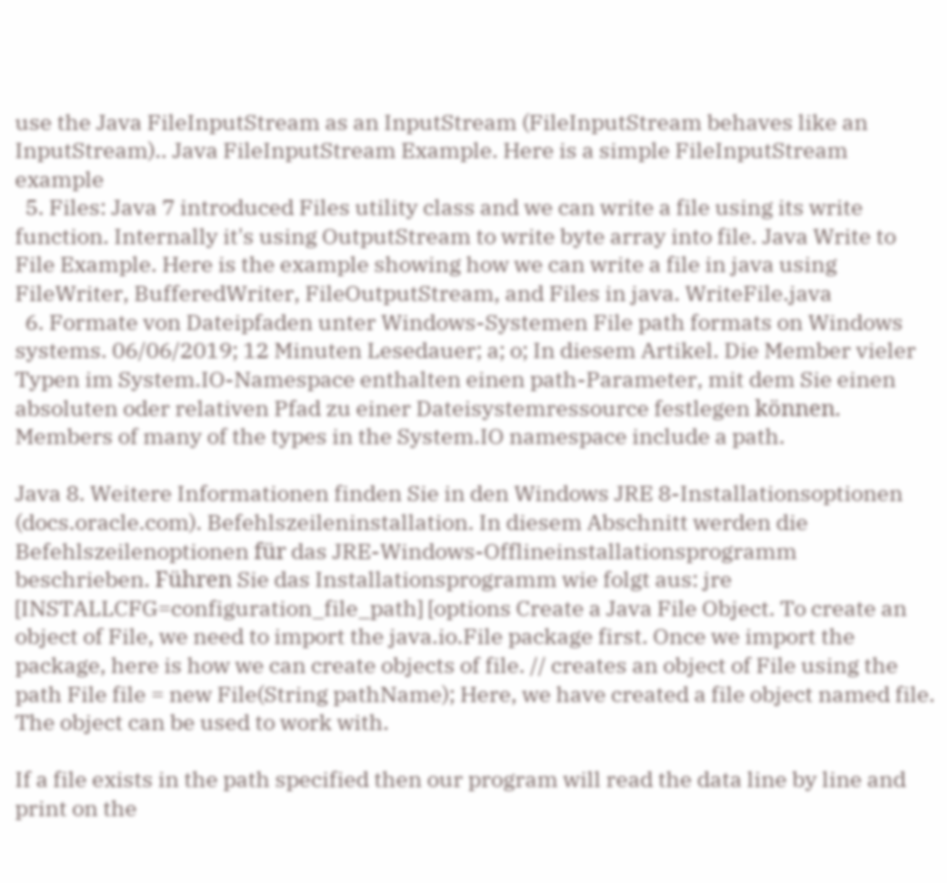use the Java FileInputStream as an InputStream (FileInputStream behaves like an InputStream).. Java FileInputStream Example. Here is a simple FileInputStream example
  5. Files: Java 7 introduced Files utility class and we can write a file using its write function. Internally it's using OutputStream to write byte array into file. Java Write to File Example. Here is the example showing how we can write a file in java using FileWriter, BufferedWriter, FileOutputStream, and Files in java. WriteFile.java
  6. Formate von Dateipfaden unter Windows-Systemen File path formats on Windows systems. 06/06/2019; 12 Minuten Lesedauer; a; o; In diesem Artikel. Die Member vieler Typen im System.IO-Namespace enthalten einen path-Parameter, mit dem Sie einen absoluten oder relativen Pfad zu einer Dateisystemressource festlegen können. Members of many of the types in the System.IO namespace include a path.

Java 8. Weitere Informationen finden Sie in den Windows JRE 8-Installationsoptionen (docs.oracle.com). Befehlszeileninstallation. In diesem Abschnitt werden die Befehlszeilenoptionen für das JRE-Windows-Offlineinstallationsprogramm beschrieben. Führen Sie das Installationsprogramm wie folgt aus: jre [INSTALLCFG=configuration_file_path] [options Create a Java File Object. To create an object of File, we need to import the java.io.File package first. Once we import the package, here is how we can create objects of file. // creates an object of File using the path File file = new File(String pathName); Here, we have created a file object named file. The object can be used to work with.

If a file exists in the path specified then our program will read the data line by line and print on the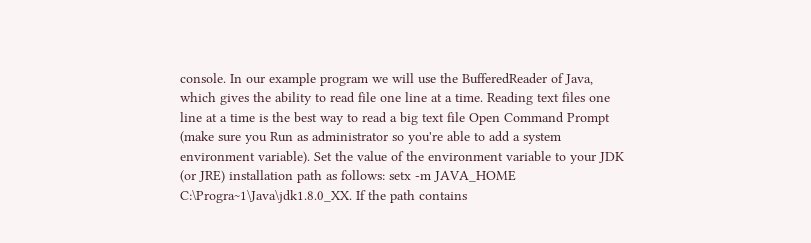console. In our example program we will use the BufferedReader of Java, which gives the ability to read file one line at a time. Reading text files one line at a time is the best way to read a big text file Open Command Prompt (make sure you Run as administrator so you're able to add a system environment variable). Set the value of the environment variable to your JDK (or JRE) installation path as follows: setx -m JAVA_HOME C:\Progra~1\Java\jdk1.8.0_XX. If the path contains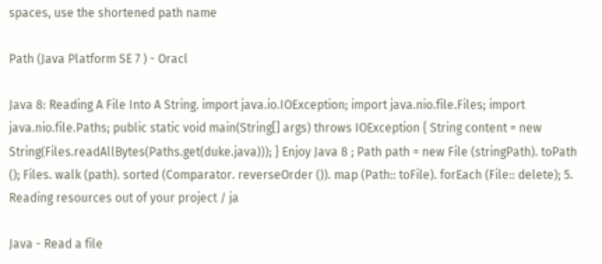spaces, use the shortened path name

Path (Java Platform SE 7 ) - Oracl

Java 8: Reading A File Into A String. import java.io.IOException; import java.nio.file.Files; import java.nio.file.Paths; public static void main(String[] args) throws IOException { String content = new String(Files.readAllBytes(Paths.get(duke.java))); } Enjoy Java 8 ; Path path = new File (stringPath). toPath (); Files. walk (path). sorted (Comparator. reverseOrder ()). map (Path:: toFile). forEach (File:: delete); 5. Reading resources out of your project / ja

Java - Read a file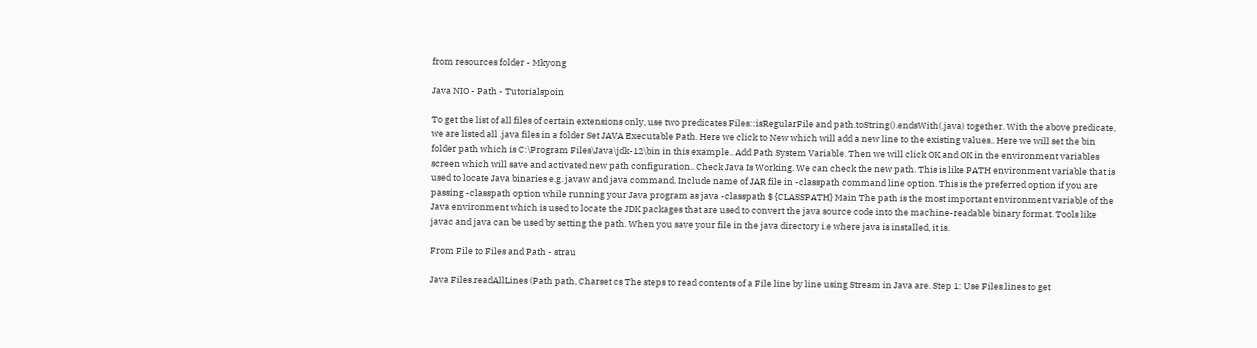from resources folder - Mkyong

Java NIO - Path - Tutorialspoin

To get the list of all files of certain extensions only, use two predicates Files::isRegularFile and path.toString().endsWith(.java) together. With the above predicate, we are listed all .java files in a folder Set JAVA Executable Path. Here we click to New which will add a new line to the existing values.. Here we will set the bin folder path which is C:\Program Files\Java\jdk-12\bin in this example.. Add Path System Variable. Then we will click OK and OK in the environment variables screen which will save and activated new path configuration.. Check Java Is Working. We can check the new path. This is like PATH environment variable that is used to locate Java binaries e.g. javaw and java command. Include name of JAR file in -classpath command line option. This is the preferred option if you are passing -classpath option while running your Java program as java -classpath $ {CLASSPATH} Main The path is the most important environment variable of the Java environment which is used to locate the JDK packages that are used to convert the java source code into the machine-readable binary format. Tools like javac and java can be used by setting the path. When you save your file in the java directory i.e where java is installed, it is.

From File to Files and Path - strau

Java Files.readAllLines (Path path, Charset cs The steps to read contents of a File line by line using Stream in Java are. Step 1: Use Files.lines to get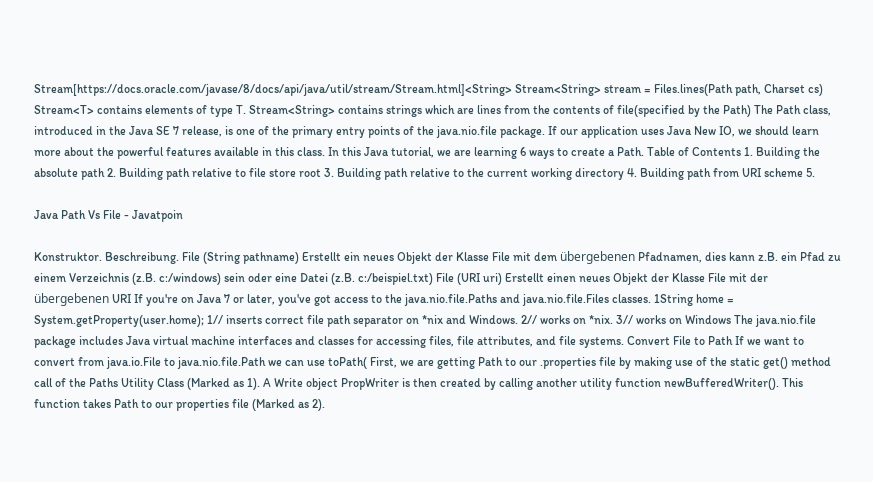Stream[https://docs.oracle.com/javase/8/docs/api/java/util/stream/Stream.html]<String> Stream<String> stream = Files.lines(Path path, Charset cs) Stream<T> contains elements of type T. Stream<String> contains strings which are lines from the contents of file(specified by the Path) The Path class, introduced in the Java SE 7 release, is one of the primary entry points of the java.nio.file package. If our application uses Java New IO, we should learn more about the powerful features available in this class. In this Java tutorial, we are learning 6 ways to create a Path. Table of Contents 1. Building the absolute path 2. Building path relative to file store root 3. Building path relative to the current working directory 4. Building path from URI scheme 5.

Java Path Vs File - Javatpoin

Konstruktor. Beschreibung. File (String pathname) Erstellt ein neues Objekt der Klasse File mit dem übergebenen Pfadnamen, dies kann z.B. ein Pfad zu einem Verzeichnis (z.B. c:/windows) sein oder eine Datei (z.B. c:/beispiel.txt) File (URI uri) Erstellt einen neues Objekt der Klasse File mit der übergebenen URI If you're on Java 7 or later, you've got access to the java.nio.file.Paths and java.nio.file.Files classes. 1String home = System.getProperty(user.home); 1// inserts correct file path separator on *nix and Windows. 2// works on *nix. 3// works on Windows The java.nio.file package includes Java virtual machine interfaces and classes for accessing files, file attributes, and file systems. Convert File to Path If we want to convert from java.io.File to java.nio.file.Path we can use toPath( First, we are getting Path to our .properties file by making use of the static get() method call of the Paths Utility Class (Marked as 1). A Write object PropWriter is then created by calling another utility function newBufferedWriter(). This function takes Path to our properties file (Marked as 2).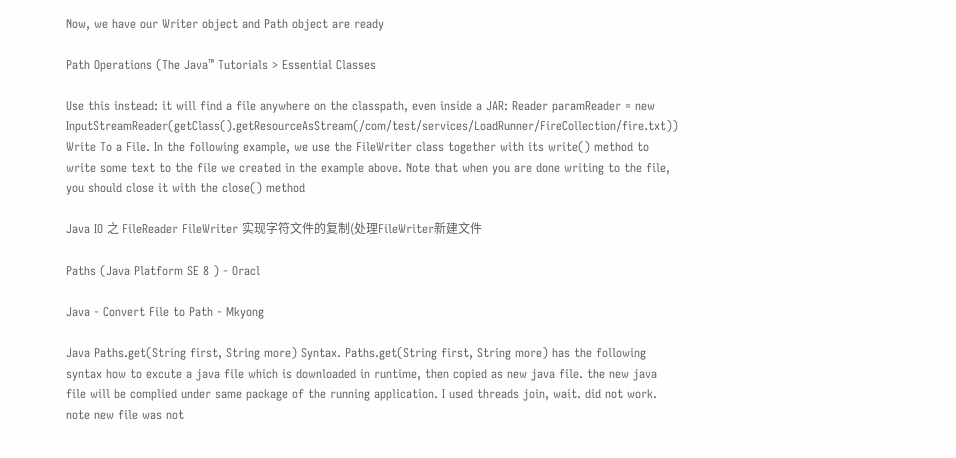Now, we have our Writer object and Path object are ready

Path Operations (The Java™ Tutorials > Essential Classes

Use this instead: it will find a file anywhere on the classpath, even inside a JAR: Reader paramReader = new InputStreamReader(getClass().getResourceAsStream(/com/test/services/LoadRunner/FireCollection/fire.txt)) Write To a File. In the following example, we use the FileWriter class together with its write() method to write some text to the file we created in the example above. Note that when you are done writing to the file, you should close it with the close() method

Java IO 之 FileReader FileWriter 实现字符文件的复制(处理FileWriter新建文件

Paths (Java Platform SE 8 ) - Oracl

Java - Convert File to Path - Mkyong

Java Paths.get(String first, String more) Syntax. Paths.get(String first, String more) has the following syntax how to excute a java file which is downloaded in runtime, then copied as new java file. the new java file will be complied under same package of the running application. I used threads join, wait. did not work. note new file was not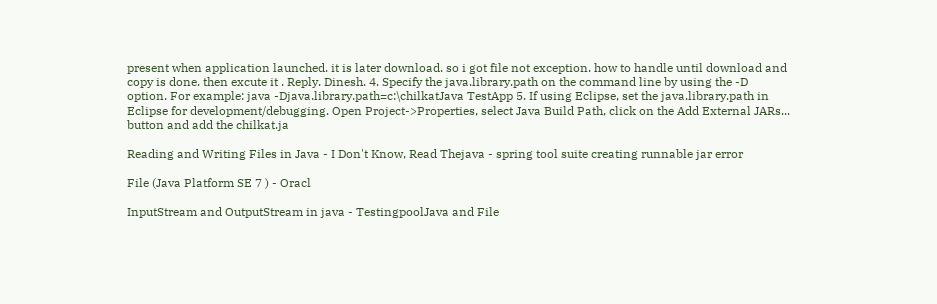present when application launched. it is later download. so i got file not exception. how to handle until download and copy is done. then excute it . Reply. Dinesh. 4. Specify the java.library.path on the command line by using the -D option. For example: java -Djava.library.path=c:\chilkatJava TestApp 5. If using Eclipse, set the java.library.path in Eclipse for development/debugging. Open Project->Properties, select Java Build Path, click on the Add External JARs... button and add the chilkat.ja

Reading and Writing Files in Java - I Don't Know, Read Thejava - spring tool suite creating runnable jar error

File (Java Platform SE 7 ) - Oracl

InputStream and OutputStream in java - TestingpoolJava and File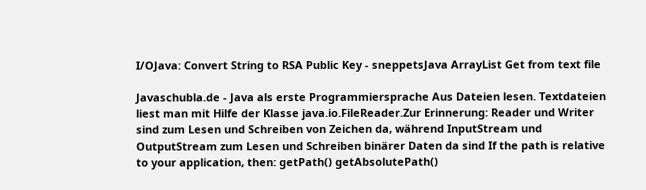I/OJava: Convert String to RSA Public Key - sneppetsJava ArrayList Get from text file

Javaschubla.de - Java als erste Programmiersprache Aus Dateien lesen. Textdateien liest man mit Hilfe der Klasse java.io.FileReader.Zur Erinnerung: Reader und Writer sind zum Lesen und Schreiben von Zeichen da, während InputStream und OutputStream zum Lesen und Schreiben binärer Daten da sind If the path is relative to your application, then: getPath() getAbsolutePath()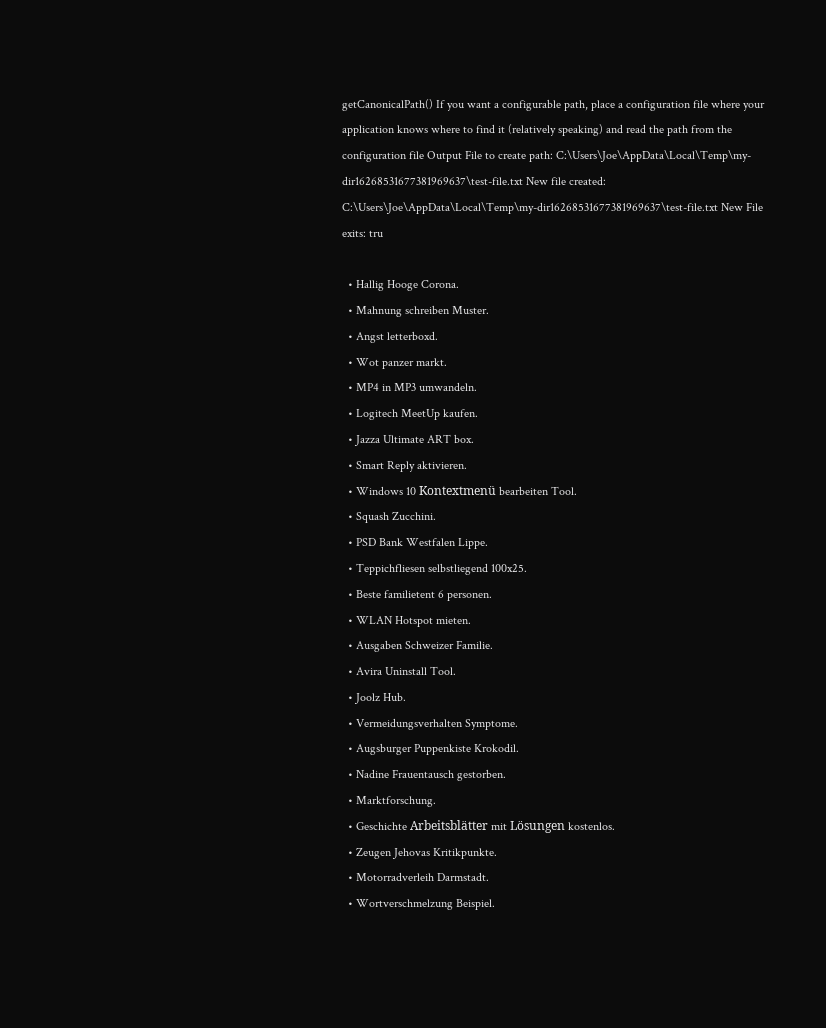getCanonicalPath() If you want a configurable path, place a configuration file where your application knows where to find it (relatively speaking) and read the path from the configuration file Output File to create path: C:\Users\Joe\AppData\Local\Temp\my-dir16268531677381969637\test-file.txt New file created: C:\Users\Joe\AppData\Local\Temp\my-dir16268531677381969637\test-file.txt New File exits: tru

  • Hallig Hooge Corona.
  • Mahnung schreiben Muster.
  • Angst letterboxd.
  • Wot panzer markt.
  • MP4 in MP3 umwandeln.
  • Logitech MeetUp kaufen.
  • Jazza Ultimate ART box.
  • Smart Reply aktivieren.
  • Windows 10 Kontextmenü bearbeiten Tool.
  • Squash Zucchini.
  • PSD Bank Westfalen Lippe.
  • Teppichfliesen selbstliegend 100x25.
  • Beste familietent 6 personen.
  • WLAN Hotspot mieten.
  • Ausgaben Schweizer Familie.
  • Avira Uninstall Tool.
  • Joolz Hub.
  • Vermeidungsverhalten Symptome.
  • Augsburger Puppenkiste Krokodil.
  • Nadine Frauentausch gestorben.
  • Marktforschung.
  • Geschichte Arbeitsblätter mit Lösungen kostenlos.
  • Zeugen Jehovas Kritikpunkte.
  • Motorradverleih Darmstadt.
  • Wortverschmelzung Beispiel.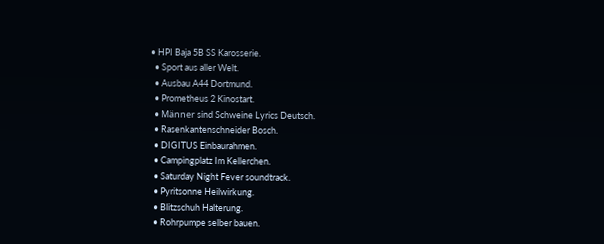• HPI Baja 5B SS Karosserie.
  • Sport aus aller Welt.
  • Ausbau A44 Dortmund.
  • Prometheus 2 Kinostart.
  • Männer sind Schweine Lyrics Deutsch.
  • Rasenkantenschneider Bosch.
  • DIGITUS Einbaurahmen.
  • Campingplatz Im Kellerchen.
  • Saturday Night Fever soundtrack.
  • Pyritsonne Heilwirkung.
  • Blitzschuh Halterung.
  • Rohrpumpe selber bauen.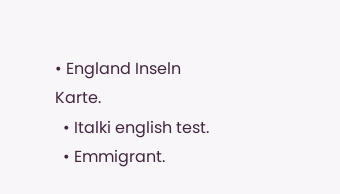• England Inseln Karte.
  • Italki english test.
  • Emmigrant.